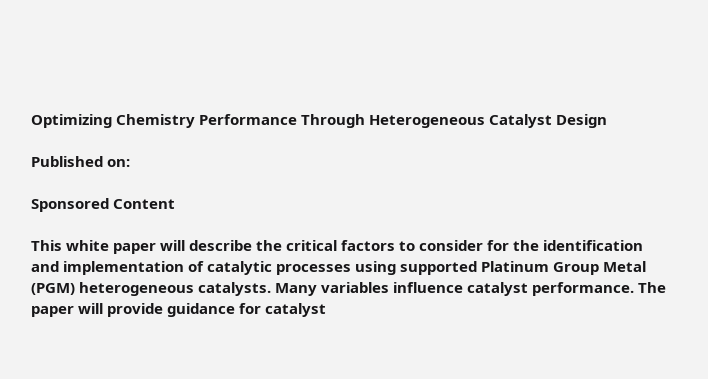Optimizing Chemistry Performance Through Heterogeneous Catalyst Design

Published on:

Sponsored Content

This white paper will describe the critical factors to consider for the identification and implementation of catalytic processes using supported Platinum Group Metal (PGM) heterogeneous catalysts. Many variables influence catalyst performance. The paper will provide guidance for catalyst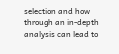selection and how through an in-depth analysis can lead to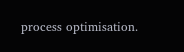process optimisation.